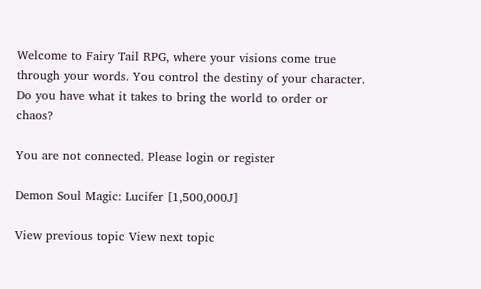Welcome to Fairy Tail RPG, where your visions come true through your words. You control the destiny of your character. Do you have what it takes to bring the world to order or chaos?

You are not connected. Please login or register

Demon Soul Magic: Lucifer [1,500,000J]

View previous topic View next topic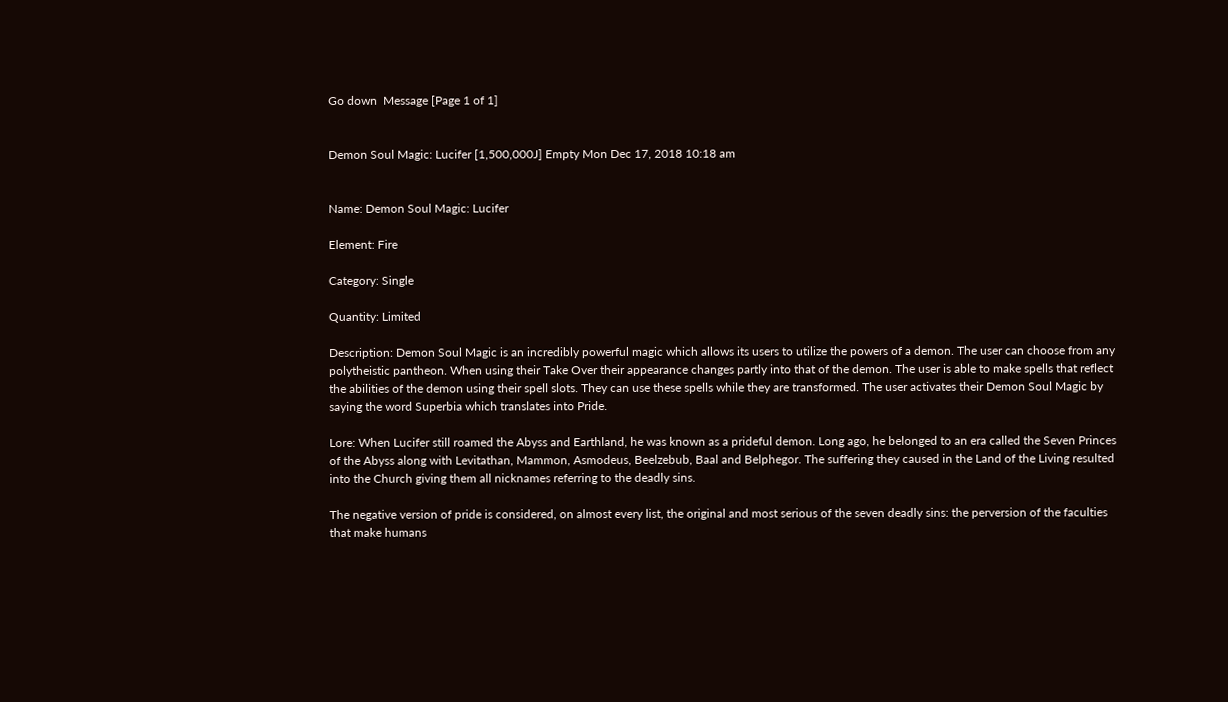Go down  Message [Page 1 of 1]


Demon Soul Magic: Lucifer [1,500,000J] Empty Mon Dec 17, 2018 10:18 am


Name: Demon Soul Magic: Lucifer

Element: Fire

Category: Single

Quantity: Limited

Description: Demon Soul Magic is an incredibly powerful magic which allows its users to utilize the powers of a demon. The user can choose from any polytheistic pantheon. When using their Take Over their appearance changes partly into that of the demon. The user is able to make spells that reflect the abilities of the demon using their spell slots. They can use these spells while they are transformed. The user activates their Demon Soul Magic by saying the word Superbia which translates into Pride.

Lore: When Lucifer still roamed the Abyss and Earthland, he was known as a prideful demon. Long ago, he belonged to an era called the Seven Princes of the Abyss along with Levitathan, Mammon, Asmodeus, Beelzebub, Baal and Belphegor. The suffering they caused in the Land of the Living resulted into the Church giving them all nicknames referring to the deadly sins.

The negative version of pride is considered, on almost every list, the original and most serious of the seven deadly sins: the perversion of the faculties that make humans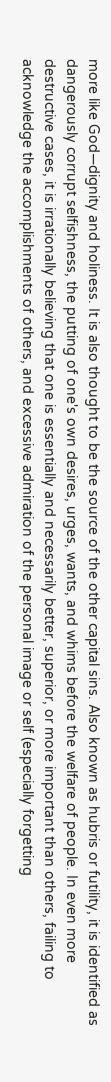more like God—dignity and holiness. It is also thought to be the source of the other capital sins. Also known as hubris or futility, it is identified as dangerously corrupt selfishness, the putting of one's own desires, urges, wants, and whims before the welfare of people. In even more destructive cases, it is irrationally believing that one is essentially and necessarily better, superior, or more important than others, failing to acknowledge the accomplishments of others, and excessive admiration of the personal image or self (especially forgetting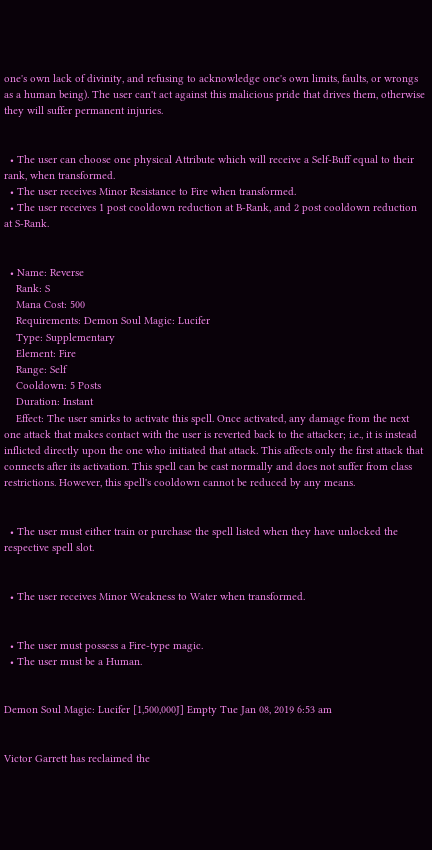one's own lack of divinity, and refusing to acknowledge one's own limits, faults, or wrongs as a human being). The user can't act against this malicious pride that drives them, otherwise they will suffer permanent injuries.


  • The user can choose one physical Attribute which will receive a Self-Buff equal to their rank, when transformed.
  • The user receives Minor Resistance to Fire when transformed.
  • The user receives 1 post cooldown reduction at B-Rank, and 2 post cooldown reduction at S-Rank.


  • Name: Reverse
    Rank: S
    Mana Cost: 500
    Requirements: Demon Soul Magic: Lucifer
    Type: Supplementary
    Element: Fire
    Range: Self
    Cooldown: 5 Posts
    Duration: Instant
    Effect: The user smirks to activate this spell. Once activated, any damage from the next one attack that makes contact with the user is reverted back to the attacker; i.e., it is instead inflicted directly upon the one who initiated that attack. This affects only the first attack that connects after its activation. This spell can be cast normally and does not suffer from class restrictions. However, this spell's cooldown cannot be reduced by any means.


  • The user must either train or purchase the spell listed when they have unlocked the respective spell slot.


  • The user receives Minor Weakness to Water when transformed.


  • The user must possess a Fire-type magic.
  • The user must be a Human.


Demon Soul Magic: Lucifer [1,500,000J] Empty Tue Jan 08, 2019 6:53 am


Victor Garrett has reclaimed the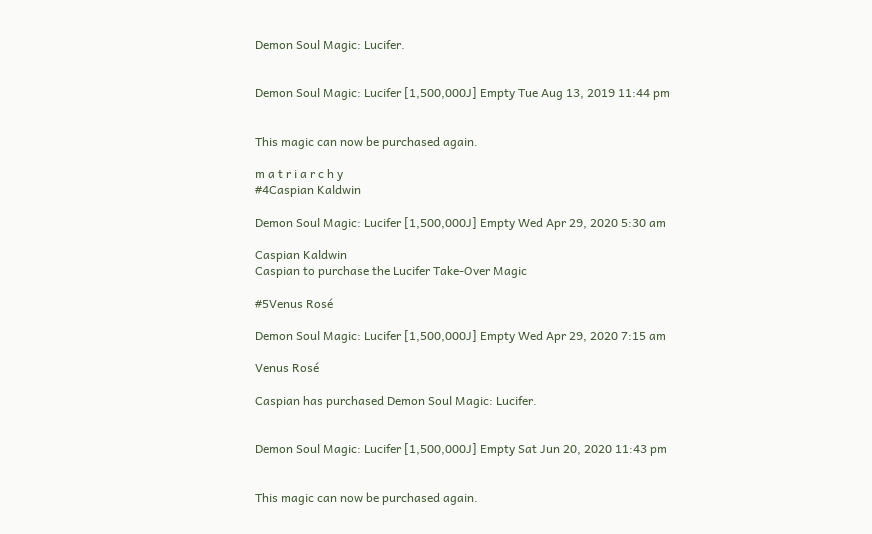Demon Soul Magic: Lucifer.


Demon Soul Magic: Lucifer [1,500,000J] Empty Tue Aug 13, 2019 11:44 pm


This magic can now be purchased again.

m a t r i a r c h y
#4Caspian Kaldwin

Demon Soul Magic: Lucifer [1,500,000J] Empty Wed Apr 29, 2020 5:30 am

Caspian Kaldwin
Caspian to purchase the Lucifer Take-Over Magic

#5Venus Rosé

Demon Soul Magic: Lucifer [1,500,000J] Empty Wed Apr 29, 2020 7:15 am

Venus Rosé

Caspian has purchased Demon Soul Magic: Lucifer.


Demon Soul Magic: Lucifer [1,500,000J] Empty Sat Jun 20, 2020 11:43 pm


This magic can now be purchased again.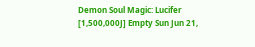Demon Soul Magic: Lucifer [1,500,000J] Empty Sun Jun 21,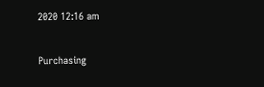2020 12:16 am

Purchasing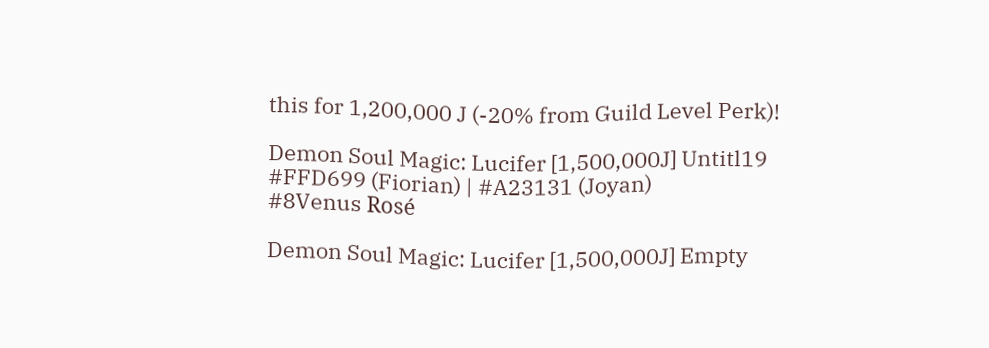this for 1,200,000 J (-20% from Guild Level Perk)!

Demon Soul Magic: Lucifer [1,500,000J] Untitl19
#FFD699 (Fiorian) | #A23131 (Joyan)
#8Venus Rosé

Demon Soul Magic: Lucifer [1,500,000J] Empty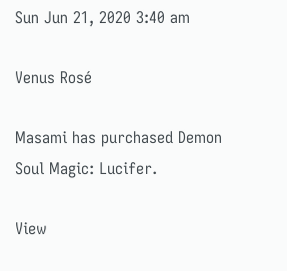Sun Jun 21, 2020 3:40 am

Venus Rosé

Masami has purchased Demon Soul Magic: Lucifer.

View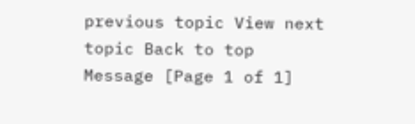previous topic View next topic Back to top  Message [Page 1 of 1]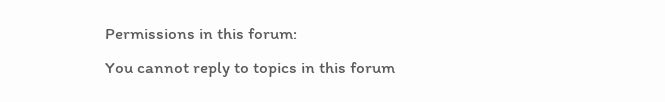Permissions in this forum:
You cannot reply to topics in this forum